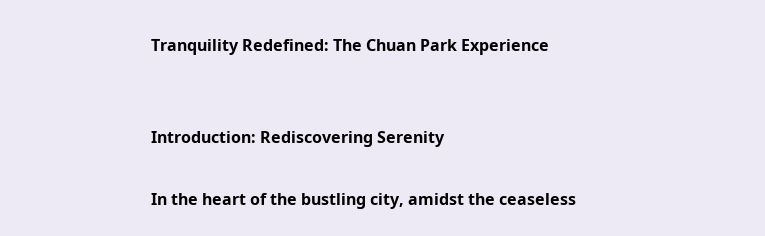Tranquility Redefined: The Chuan Park Experience


Introduction: Rediscovering Serenity

In the heart of the bustling city, amidst the ceaseless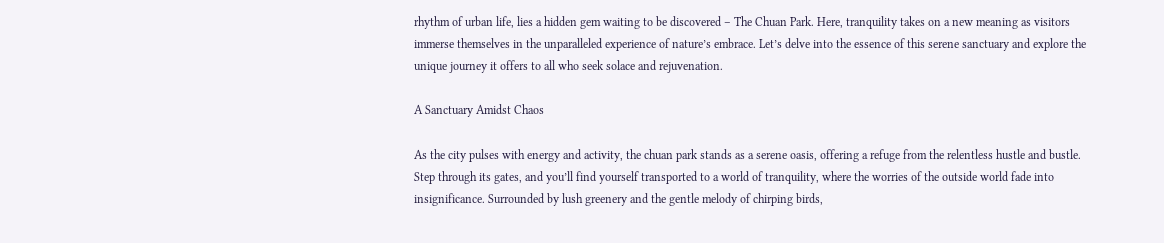rhythm of urban life, lies a hidden gem waiting to be discovered – The Chuan Park. Here, tranquility takes on a new meaning as visitors immerse themselves in the unparalleled experience of nature’s embrace. Let’s delve into the essence of this serene sanctuary and explore the unique journey it offers to all who seek solace and rejuvenation.

A Sanctuary Amidst Chaos

As the city pulses with energy and activity, the chuan park stands as a serene oasis, offering a refuge from the relentless hustle and bustle. Step through its gates, and you’ll find yourself transported to a world of tranquility, where the worries of the outside world fade into insignificance. Surrounded by lush greenery and the gentle melody of chirping birds,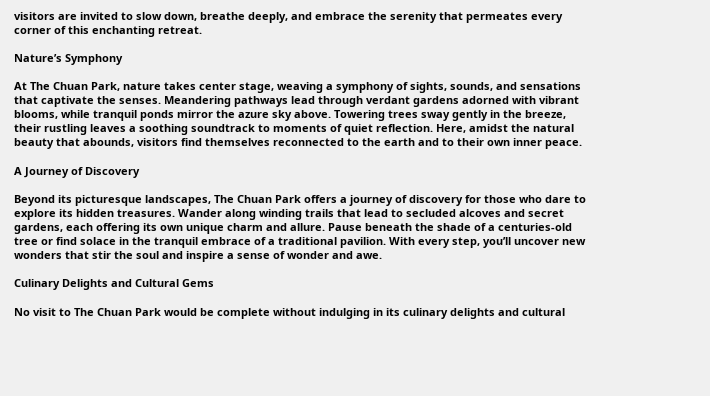visitors are invited to slow down, breathe deeply, and embrace the serenity that permeates every corner of this enchanting retreat.

Nature’s Symphony

At The Chuan Park, nature takes center stage, weaving a symphony of sights, sounds, and sensations that captivate the senses. Meandering pathways lead through verdant gardens adorned with vibrant blooms, while tranquil ponds mirror the azure sky above. Towering trees sway gently in the breeze, their rustling leaves a soothing soundtrack to moments of quiet reflection. Here, amidst the natural beauty that abounds, visitors find themselves reconnected to the earth and to their own inner peace.

A Journey of Discovery

Beyond its picturesque landscapes, The Chuan Park offers a journey of discovery for those who dare to explore its hidden treasures. Wander along winding trails that lead to secluded alcoves and secret gardens, each offering its own unique charm and allure. Pause beneath the shade of a centuries-old tree or find solace in the tranquil embrace of a traditional pavilion. With every step, you’ll uncover new wonders that stir the soul and inspire a sense of wonder and awe.

Culinary Delights and Cultural Gems

No visit to The Chuan Park would be complete without indulging in its culinary delights and cultural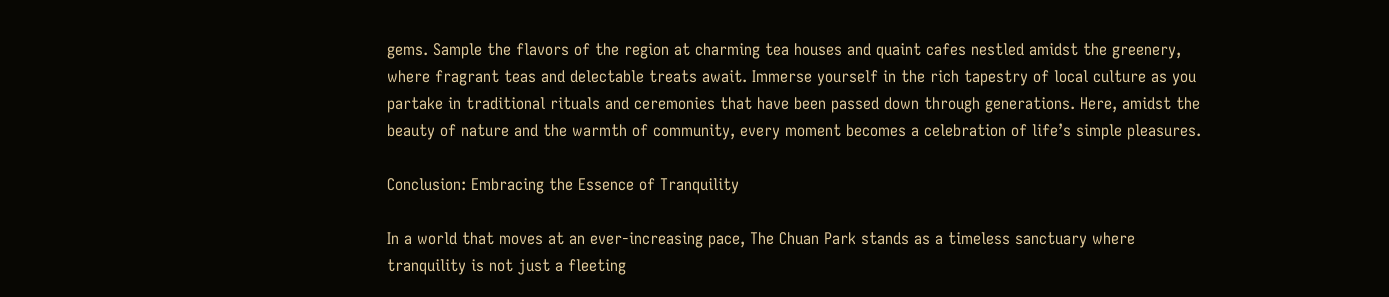gems. Sample the flavors of the region at charming tea houses and quaint cafes nestled amidst the greenery, where fragrant teas and delectable treats await. Immerse yourself in the rich tapestry of local culture as you partake in traditional rituals and ceremonies that have been passed down through generations. Here, amidst the beauty of nature and the warmth of community, every moment becomes a celebration of life’s simple pleasures.

Conclusion: Embracing the Essence of Tranquility

In a world that moves at an ever-increasing pace, The Chuan Park stands as a timeless sanctuary where tranquility is not just a fleeting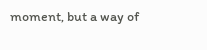moment, but a way of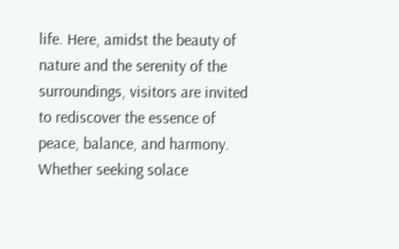life. Here, amidst the beauty of nature and the serenity of the surroundings, visitors are invited to rediscover the essence of peace, balance, and harmony. Whether seeking solace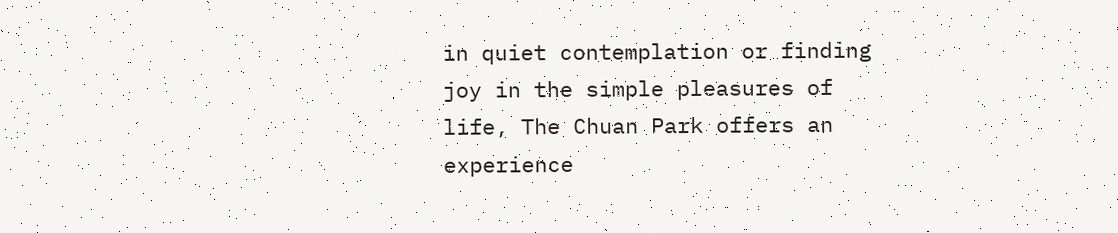in quiet contemplation or finding joy in the simple pleasures of life, The Chuan Park offers an experience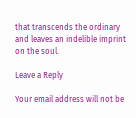that transcends the ordinary and leaves an indelible imprint on the soul.

Leave a Reply

Your email address will not be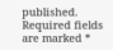published. Required fields are marked *